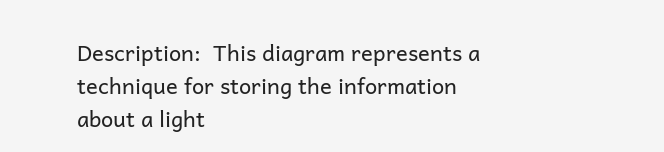Description:  This diagram represents a technique for storing the information about a light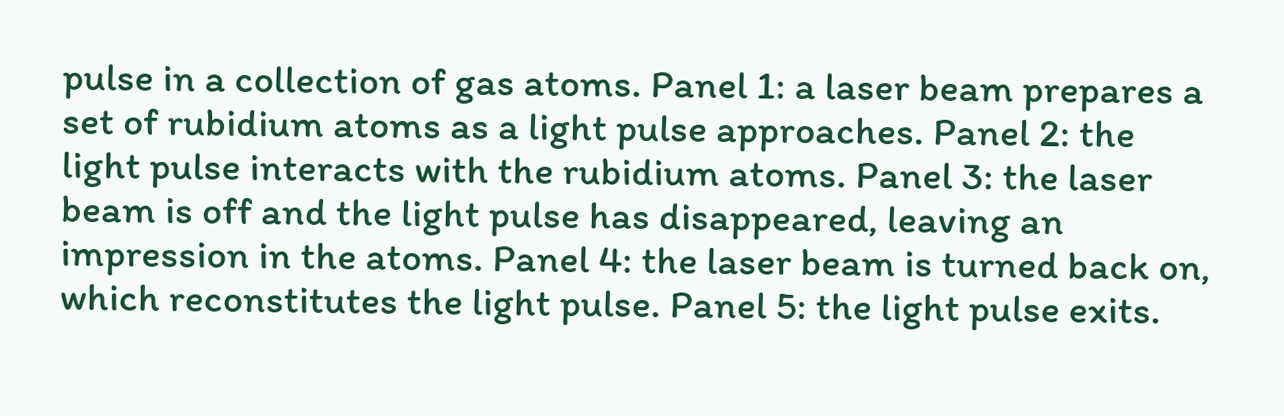pulse in a collection of gas atoms. Panel 1: a laser beam prepares a set of rubidium atoms as a light pulse approaches. Panel 2: the light pulse interacts with the rubidium atoms. Panel 3: the laser beam is off and the light pulse has disappeared, leaving an impression in the atoms. Panel 4: the laser beam is turned back on, which reconstitutes the light pulse. Panel 5: the light pulse exits.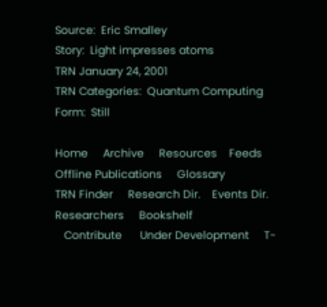Source:  Eric Smalley
Story:  Light impresses atoms
TRN January 24, 2001
TRN Categories:  Quantum Computing
Form:  Still

Home     Archive     Resources    Feeds     Offline Publications     Glossary
TRN Finder     Research Dir.    Events Dir.      Researchers     Bookshelf
   Contribute      Under Development     T-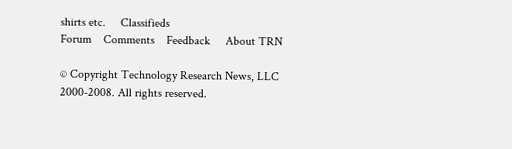shirts etc.     Classifieds
Forum    Comments    Feedback     About TRN

© Copyright Technology Research News, LLC 2000-2008. All rights reserved.